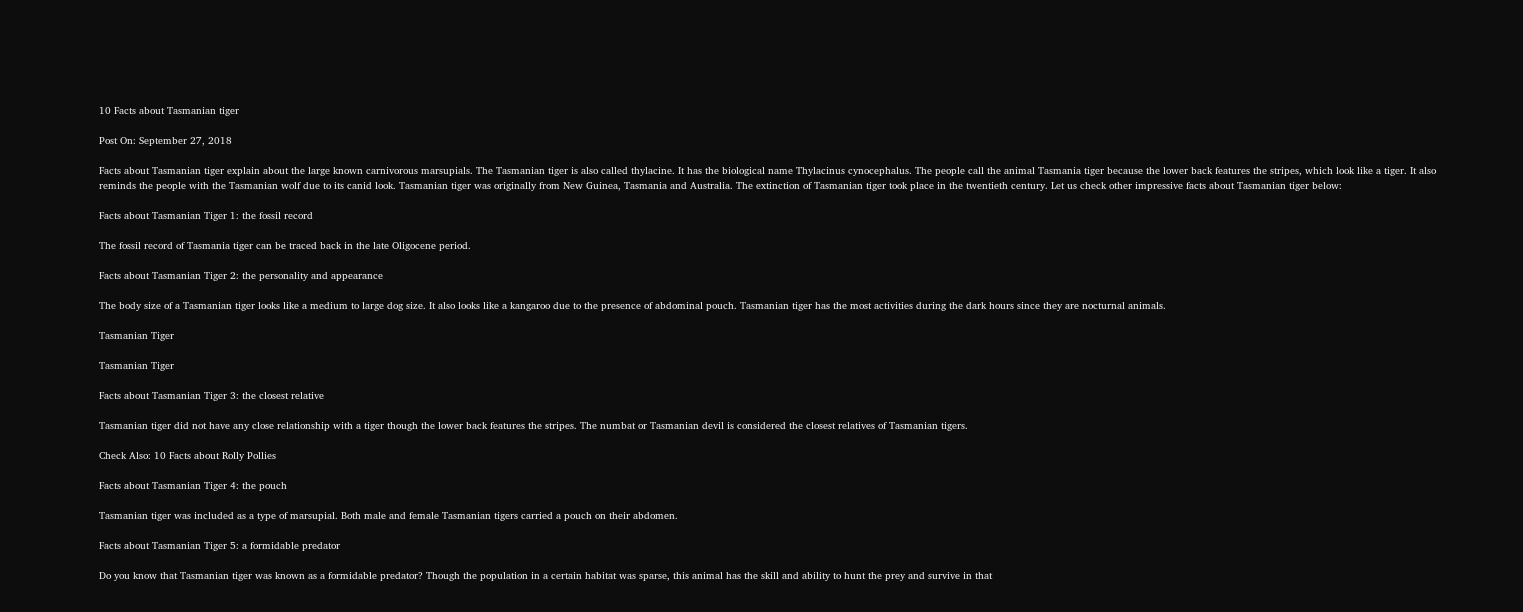10 Facts about Tasmanian tiger

Post On: September 27, 2018

Facts about Tasmanian tiger explain about the large known carnivorous marsupials. The Tasmanian tiger is also called thylacine. It has the biological name Thylacinus cynocephalus. The people call the animal Tasmania tiger because the lower back features the stripes, which look like a tiger. It also reminds the people with the Tasmanian wolf due to its canid look. Tasmanian tiger was originally from New Guinea, Tasmania and Australia. The extinction of Tasmanian tiger took place in the twentieth century. Let us check other impressive facts about Tasmanian tiger below:

Facts about Tasmanian Tiger 1: the fossil record

The fossil record of Tasmania tiger can be traced back in the late Oligocene period.

Facts about Tasmanian Tiger 2: the personality and appearance

The body size of a Tasmanian tiger looks like a medium to large dog size. It also looks like a kangaroo due to the presence of abdominal pouch. Tasmanian tiger has the most activities during the dark hours since they are nocturnal animals.

Tasmanian Tiger

Tasmanian Tiger

Facts about Tasmanian Tiger 3: the closest relative

Tasmanian tiger did not have any close relationship with a tiger though the lower back features the stripes. The numbat or Tasmanian devil is considered the closest relatives of Tasmanian tigers.

Check Also: 10 Facts about Rolly Pollies

Facts about Tasmanian Tiger 4: the pouch

Tasmanian tiger was included as a type of marsupial. Both male and female Tasmanian tigers carried a pouch on their abdomen.

Facts about Tasmanian Tiger 5: a formidable predator

Do you know that Tasmanian tiger was known as a formidable predator? Though the population in a certain habitat was sparse, this animal has the skill and ability to hunt the prey and survive in that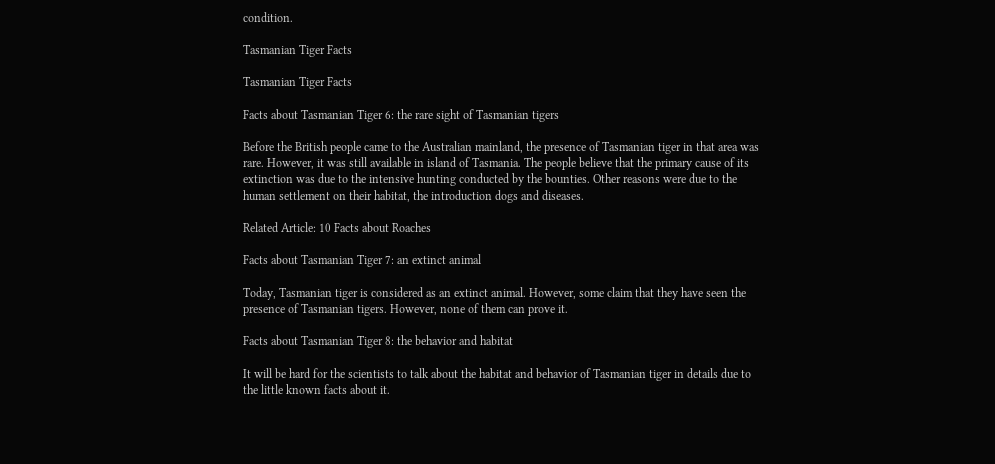condition.

Tasmanian Tiger Facts

Tasmanian Tiger Facts

Facts about Tasmanian Tiger 6: the rare sight of Tasmanian tigers

Before the British people came to the Australian mainland, the presence of Tasmanian tiger in that area was rare. However, it was still available in island of Tasmania. The people believe that the primary cause of its extinction was due to the intensive hunting conducted by the bounties. Other reasons were due to the human settlement on their habitat, the introduction dogs and diseases.

Related Article: 10 Facts about Roaches

Facts about Tasmanian Tiger 7: an extinct animal

Today, Tasmanian tiger is considered as an extinct animal. However, some claim that they have seen the presence of Tasmanian tigers. However, none of them can prove it.

Facts about Tasmanian Tiger 8: the behavior and habitat

It will be hard for the scientists to talk about the habitat and behavior of Tasmanian tiger in details due to the little known facts about it.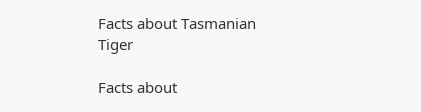Facts about Tasmanian Tiger

Facts about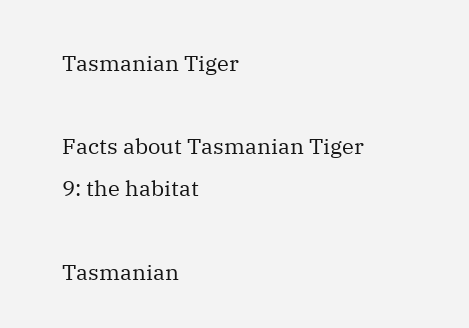Tasmanian Tiger

Facts about Tasmanian Tiger 9: the habitat

Tasmanian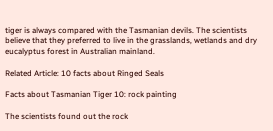tiger is always compared with the Tasmanian devils. The scientists believe that they preferred to live in the grasslands, wetlands and dry eucalyptus forest in Australian mainland.

Related Article: 10 facts about Ringed Seals

Facts about Tasmanian Tiger 10: rock painting

The scientists found out the rock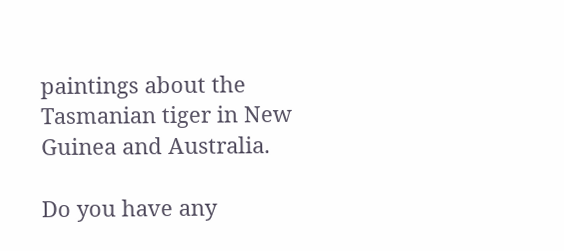paintings about the Tasmanian tiger in New Guinea and Australia.

Do you have any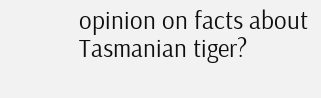opinion on facts about Tasmanian tiger?